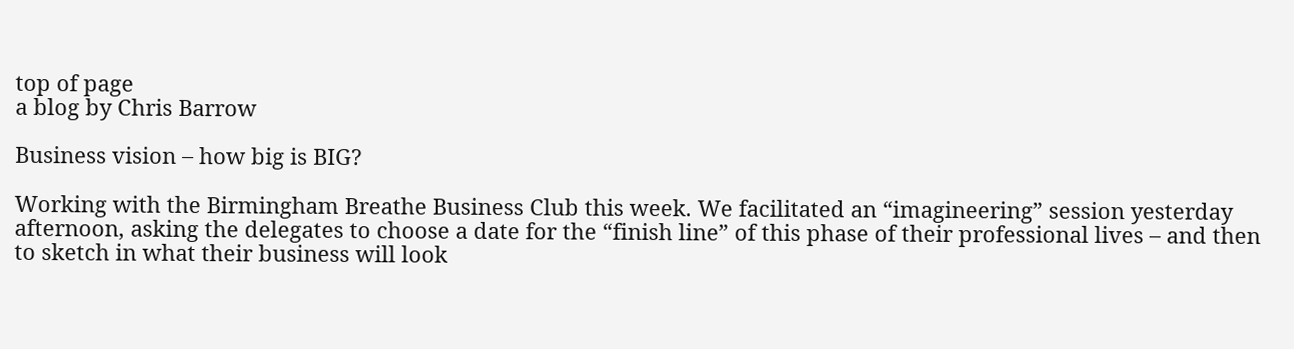top of page
a blog by Chris Barrow

Business vision – how big is BIG?

Working with the Birmingham Breathe Business Club this week. We facilitated an “imagineering” session yesterday afternoon, asking the delegates to choose a date for the “finish line” of this phase of their professional lives – and then to sketch in what their business will look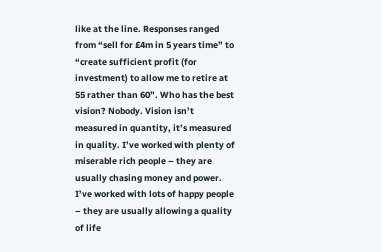like at the line. Responses ranged from “sell for £4m in 5 years time” to “create sufficient profit (for investment) to allow me to retire at 55 rather than 60”. Who has the best vision? Nobody. Vision isn’t measured in quantity, it’s measured in quality. I’ve worked with plenty of miserable rich people – they are usually chasing money and power. I’ve worked with lots of happy people – they are usually allowing a quality of life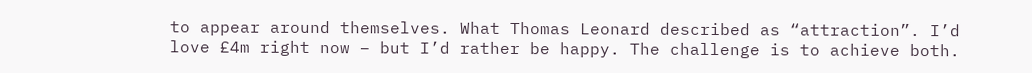to appear around themselves. What Thomas Leonard described as “attraction”. I’d love £4m right now – but I’d rather be happy. The challenge is to achieve both.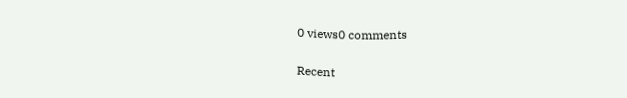0 views0 comments

Recent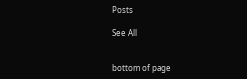Posts

See All


bottom of page